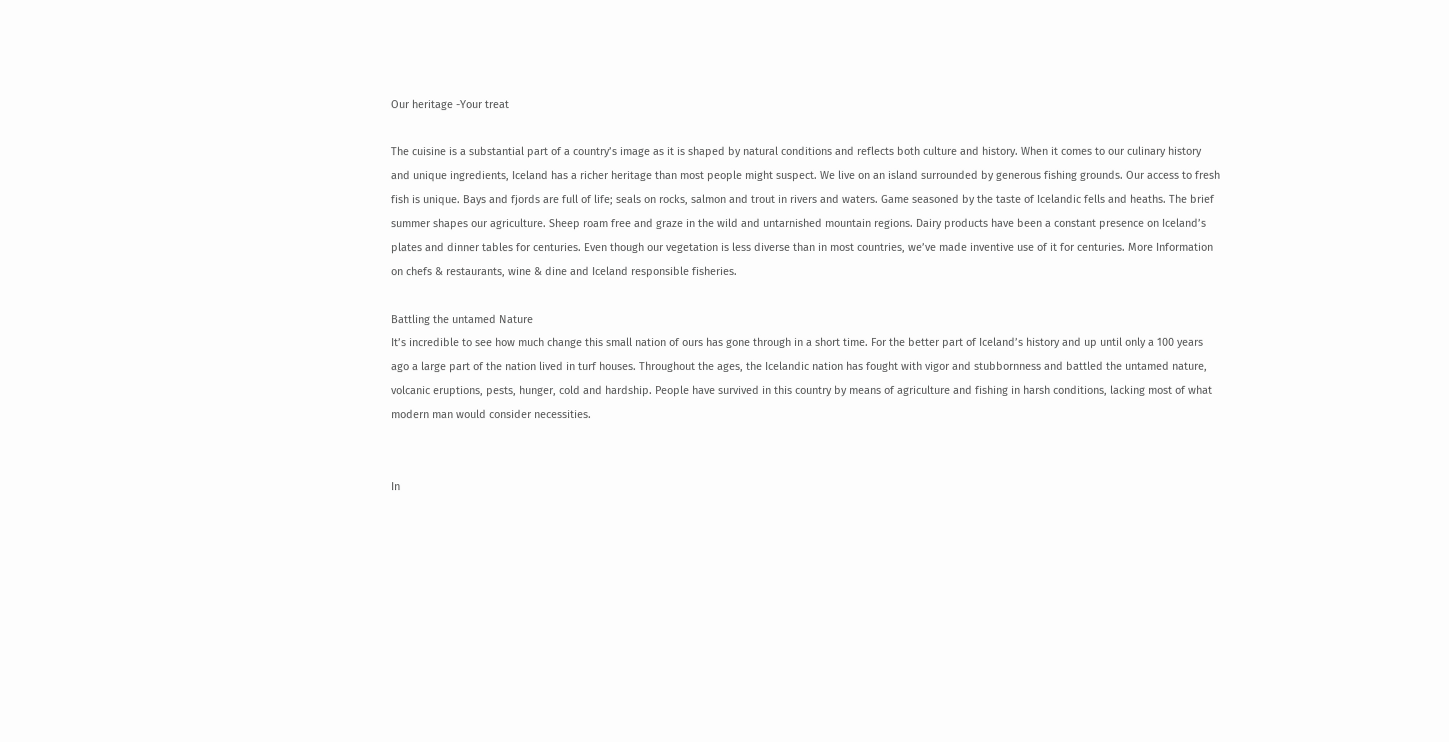Our heritage -Your treat

The cuisine is a substantial part of a country’s image as it is shaped by natural conditions and reflects both culture and history. When it comes to our culinary history and unique ingredients, Iceland has a richer heritage than most people might suspect. We live on an island surrounded by generous fishing grounds. Our access to fresh fish is unique. Bays and fjords are full of life; seals on rocks, salmon and trout in rivers and waters. Game seasoned by the taste of Icelandic fells and heaths. The brief summer shapes our agriculture. Sheep roam free and graze in the wild and untarnished mountain regions. Dairy products have been a constant presence on Iceland’s plates and dinner tables for centuries. Even though our vegetation is less diverse than in most countries, we’ve made inventive use of it for centuries. More Information on chefs & restaurants, wine & dine and Iceland responsible fisheries.

Battling the untamed Nature
It’s incredible to see how much change this small nation of ours has gone through in a short time. For the better part of Iceland’s history and up until only a 100 years ago a large part of the nation lived in turf houses. Throughout the ages, the Icelandic nation has fought with vigor and stubbornness and battled the untamed nature, volcanic eruptions, pests, hunger, cold and hardship. People have survived in this country by means of agriculture and fishing in harsh conditions, lacking most of what modern man would consider necessities.


In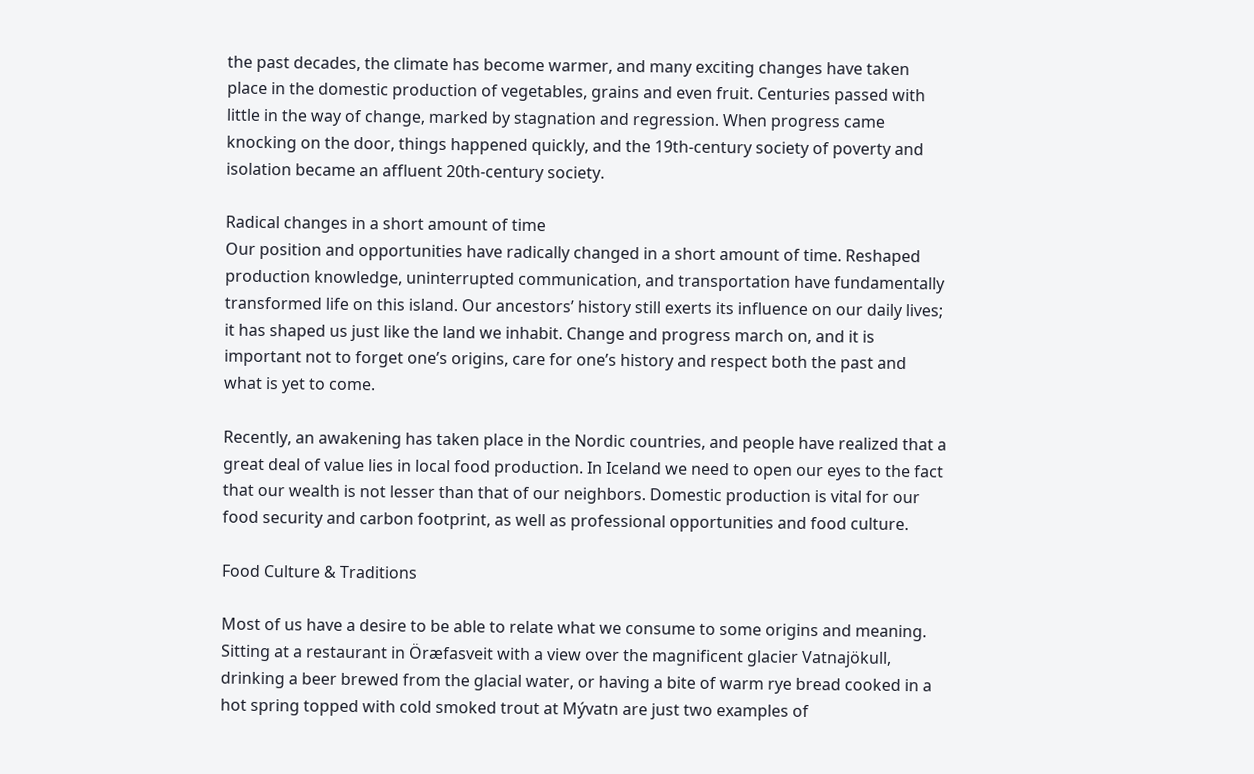the past decades, the climate has become warmer, and many exciting changes have taken place in the domestic production of vegetables, grains and even fruit. Centuries passed with little in the way of change, marked by stagnation and regression. When progress came knocking on the door, things happened quickly, and the 19th-century society of poverty and isolation became an affluent 20th-century society.

Radical changes in a short amount of time
Our position and opportunities have radically changed in a short amount of time. Reshaped production knowledge, uninterrupted communication, and transportation have fundamentally transformed life on this island. Our ancestors’ history still exerts its influence on our daily lives; it has shaped us just like the land we inhabit. Change and progress march on, and it is important not to forget one’s origins, care for one’s history and respect both the past and what is yet to come.

Recently, an awakening has taken place in the Nordic countries, and people have realized that a great deal of value lies in local food production. In Iceland we need to open our eyes to the fact that our wealth is not lesser than that of our neighbors. Domestic production is vital for our food security and carbon footprint, as well as professional opportunities and food culture.

Food Culture & Traditions

Most of us have a desire to be able to relate what we consume to some origins and meaning. Sitting at a restaurant in Öræfasveit with a view over the magnificent glacier Vatnajökull, drinking a beer brewed from the glacial water, or having a bite of warm rye bread cooked in a hot spring topped with cold smoked trout at Mývatn are just two examples of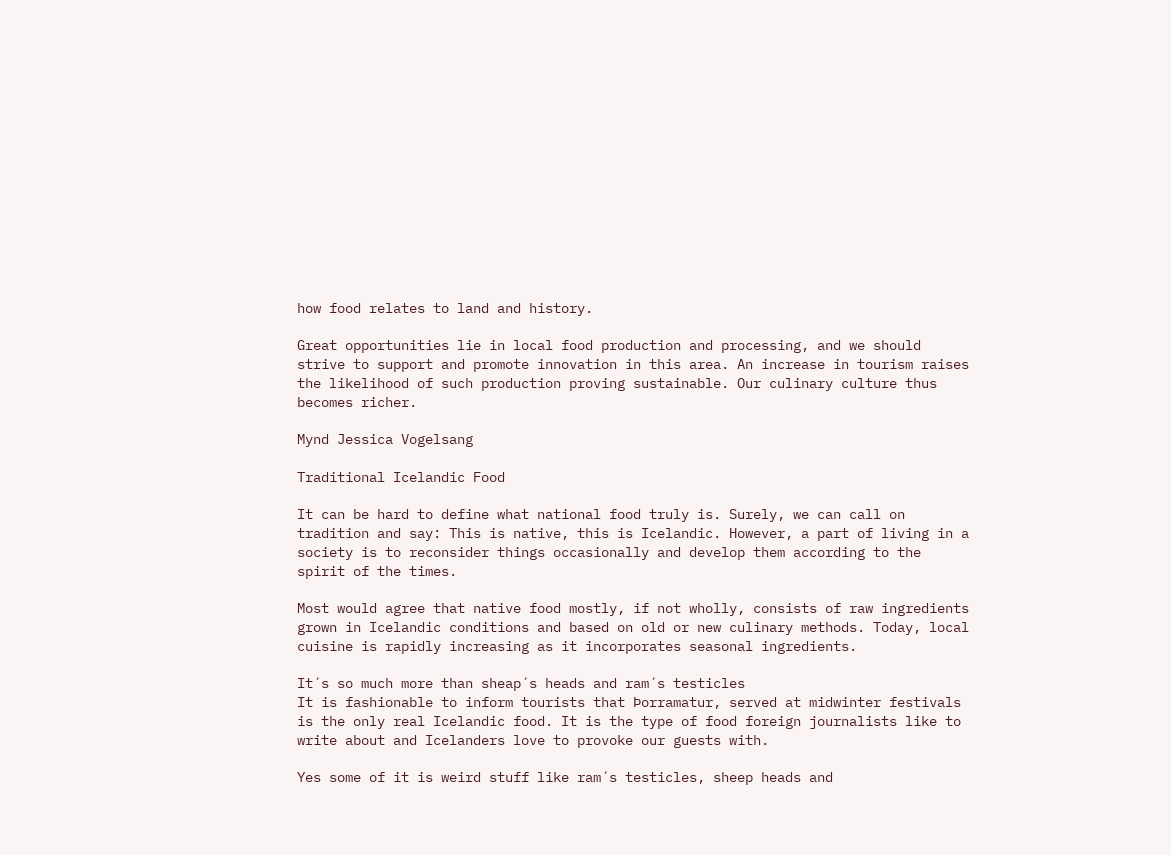how food relates to land and history.

Great opportunities lie in local food production and processing, and we should strive to support and promote innovation in this area. An increase in tourism raises the likelihood of such production proving sustainable. Our culinary culture thus becomes richer.

Mynd Jessica Vogelsang

Traditional Icelandic Food

It can be hard to define what national food truly is. Surely, we can call on tradition and say: This is native, this is Icelandic. However, a part of living in a society is to reconsider things occasionally and develop them according to the spirit of the times.

Most would agree that native food mostly, if not wholly, consists of raw ingredients grown in Icelandic conditions and based on old or new culinary methods. Today, local cuisine is rapidly increasing as it incorporates seasonal ingredients.

It´s so much more than sheap´s heads and ram´s testicles
It is fashionable to inform tourists that Þorramatur, served at midwinter festivals is the only real Icelandic food. It is the type of food foreign journalists like to write about and Icelanders love to provoke our guests with.

Yes some of it is weird stuff like ram´s testicles, sheep heads and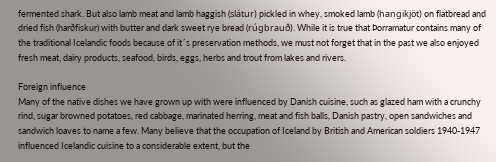fermented shark. But also lamb meat and lamb haggish (slátur) pickled in whey, smoked lamb (hangikjöt) on flatbread and dried fish (harðfiskur) with butter and dark sweet rye bread (rúgbrauð). While it is true that Þorramatur contains many of the traditional Icelandic foods because of it´s preservation methods, we must not forget that in the past we also enjoyed fresh meat, dairy products, seafood, birds, eggs, herbs and trout from lakes and rivers.

Foreign influence
Many of the native dishes we have grown up with were influenced by Danish cuisine, such as glazed ham with a crunchy rind, sugar browned potatoes, red cabbage, marinated herring, meat and fish balls, Danish pastry, open sandwiches and sandwich loaves to name a few. Many believe that the occupation of Iceland by British and American soldiers 1940-1947 influenced Icelandic cuisine to a considerable extent, but the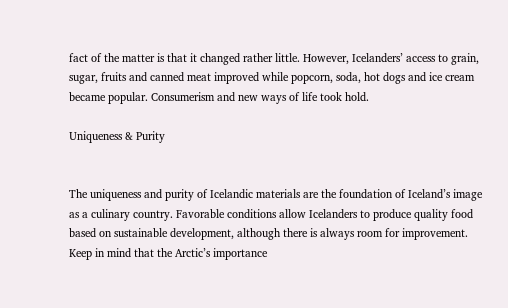fact of the matter is that it changed rather little. However, Icelanders’ access to grain, sugar, fruits and canned meat improved while popcorn, soda, hot dogs and ice cream became popular. Consumerism and new ways of life took hold.

Uniqueness & Purity


The uniqueness and purity of Icelandic materials are the foundation of Iceland’s image as a culinary country. Favorable conditions allow Icelanders to produce quality food based on sustainable development, although there is always room for improvement. Keep in mind that the Arctic’s importance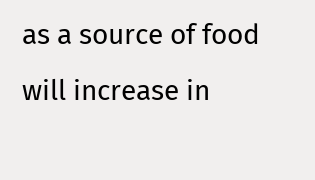as a source of food will increase in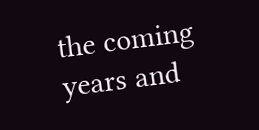the coming years and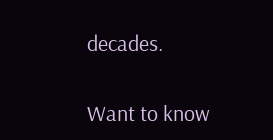decades.

Want to know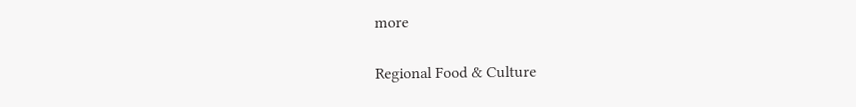more

Regional Food & Culture